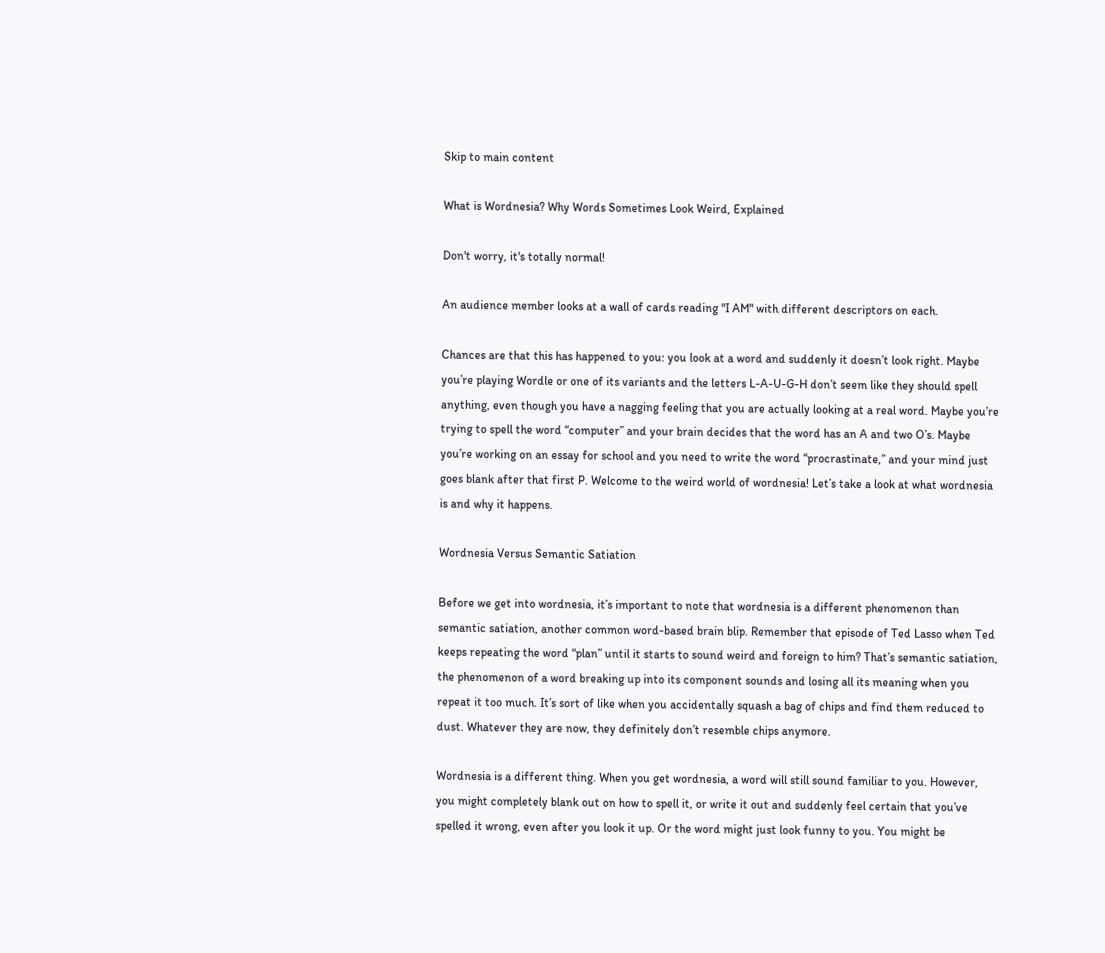Skip to main content

What is Wordnesia? Why Words Sometimes Look Weird, Explained

Don't worry, it's totally normal!

An audience member looks at a wall of cards reading "I AM" with different descriptors on each.

Chances are that this has happened to you: you look at a word and suddenly it doesn’t look right. Maybe you’re playing Wordle or one of its variants and the letters L-A-U-G-H don’t seem like they should spell anything, even though you have a nagging feeling that you are actually looking at a real word. Maybe you’re trying to spell the word “computer” and your brain decides that the word has an A and two O’s. Maybe you’re working on an essay for school and you need to write the word “procrastinate,” and your mind just goes blank after that first P. Welcome to the weird world of wordnesia! Let’s take a look at what wordnesia is and why it happens.

Wordnesia Versus Semantic Satiation

Before we get into wordnesia, it’s important to note that wordnesia is a different phenomenon than semantic satiation, another common word-based brain blip. Remember that episode of Ted Lasso when Ted keeps repeating the word “plan” until it starts to sound weird and foreign to him? That’s semantic satiation, the phenomenon of a word breaking up into its component sounds and losing all its meaning when you repeat it too much. It’s sort of like when you accidentally squash a bag of chips and find them reduced to dust. Whatever they are now, they definitely don’t resemble chips anymore.

Wordnesia is a different thing. When you get wordnesia, a word will still sound familiar to you. However, you might completely blank out on how to spell it, or write it out and suddenly feel certain that you’ve spelled it wrong, even after you look it up. Or the word might just look funny to you. You might be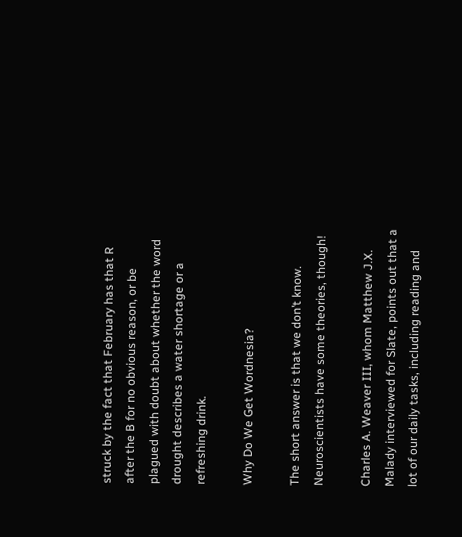struck by the fact that February has that R after the B for no obvious reason, or be plagued with doubt about whether the word drought describes a water shortage or a refreshing drink.

Why Do We Get Wordnesia?

The short answer is that we don’t know. Neuroscientists have some theories, though!

Charles A. Weaver III, whom Matthew J.X. Malady interviewed for Slate, points out that a lot of our daily tasks, including reading and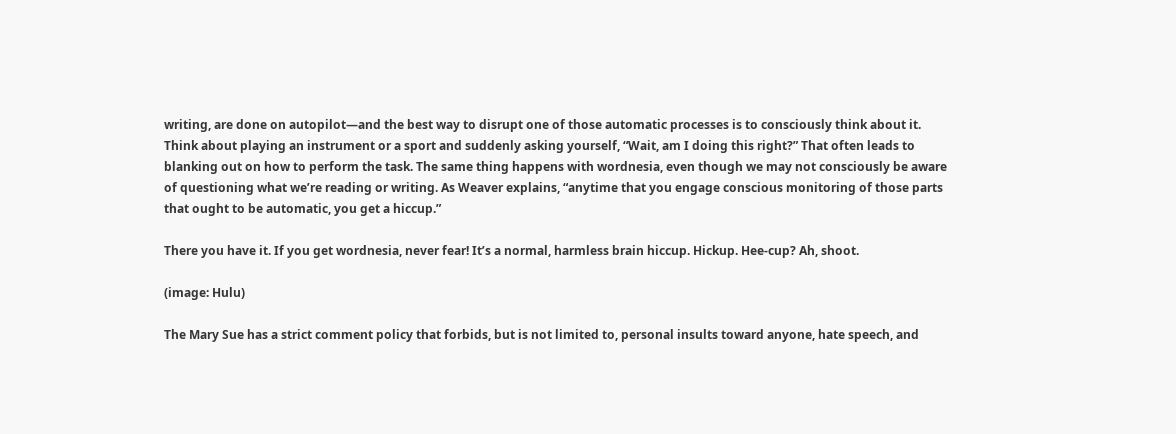writing, are done on autopilot—and the best way to disrupt one of those automatic processes is to consciously think about it. Think about playing an instrument or a sport and suddenly asking yourself, “Wait, am I doing this right?” That often leads to blanking out on how to perform the task. The same thing happens with wordnesia, even though we may not consciously be aware of questioning what we’re reading or writing. As Weaver explains, “anytime that you engage conscious monitoring of those parts that ought to be automatic, you get a hiccup.”

There you have it. If you get wordnesia, never fear! It’s a normal, harmless brain hiccup. Hickup. Hee-cup? Ah, shoot.

(image: Hulu)

The Mary Sue has a strict comment policy that forbids, but is not limited to, personal insults toward anyone, hate speech, and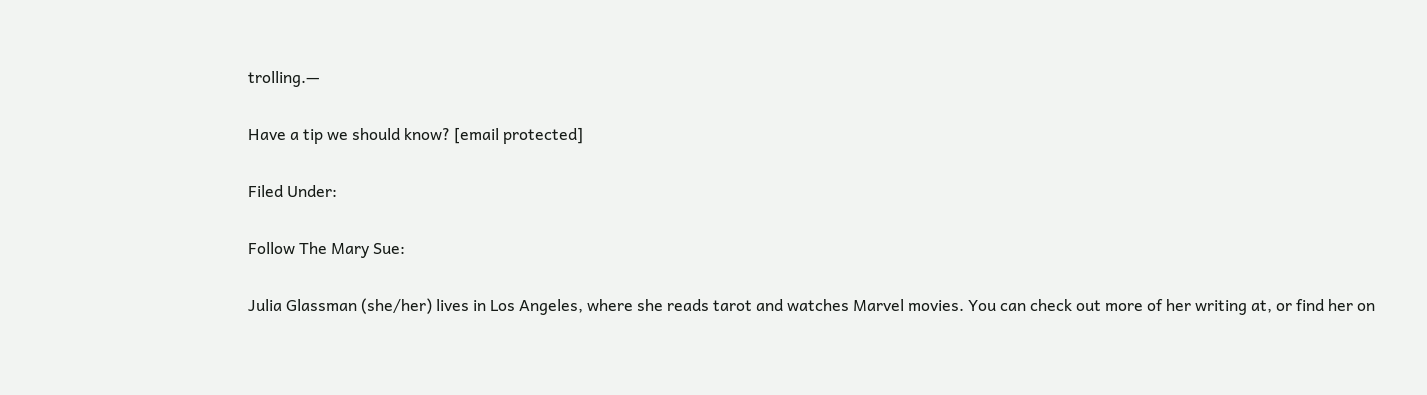trolling.—

Have a tip we should know? [email protected]

Filed Under:

Follow The Mary Sue:

Julia Glassman (she/her) lives in Los Angeles, where she reads tarot and watches Marvel movies. You can check out more of her writing at, or find her on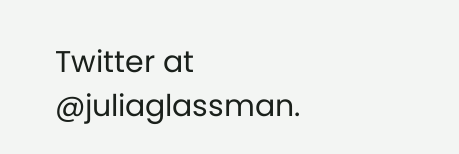Twitter at @juliaglassman.